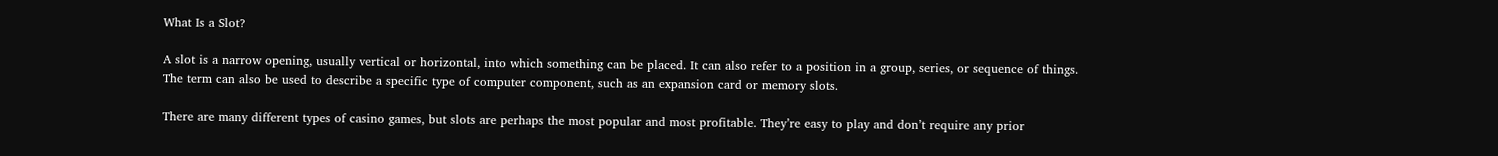What Is a Slot?

A slot is a narrow opening, usually vertical or horizontal, into which something can be placed. It can also refer to a position in a group, series, or sequence of things. The term can also be used to describe a specific type of computer component, such as an expansion card or memory slots.

There are many different types of casino games, but slots are perhaps the most popular and most profitable. They’re easy to play and don’t require any prior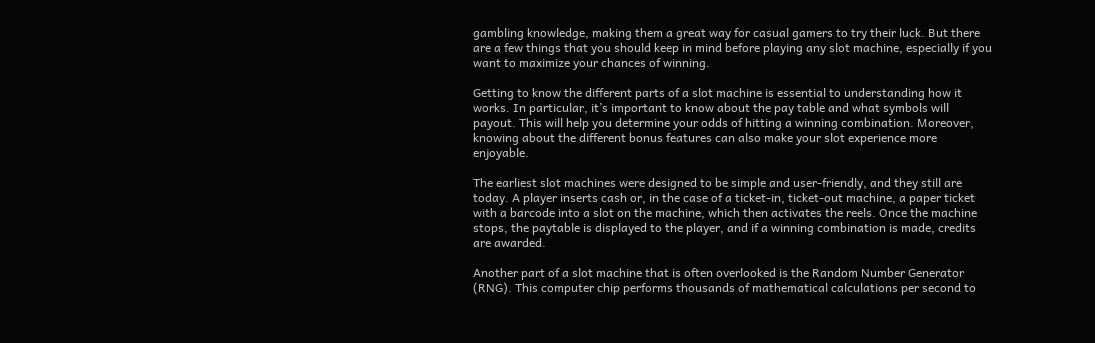gambling knowledge, making them a great way for casual gamers to try their luck. But there are a few things that you should keep in mind before playing any slot machine, especially if you want to maximize your chances of winning.

Getting to know the different parts of a slot machine is essential to understanding how it works. In particular, it’s important to know about the pay table and what symbols will payout. This will help you determine your odds of hitting a winning combination. Moreover, knowing about the different bonus features can also make your slot experience more enjoyable.

The earliest slot machines were designed to be simple and user-friendly, and they still are today. A player inserts cash or, in the case of a ticket-in, ticket-out machine, a paper ticket with a barcode into a slot on the machine, which then activates the reels. Once the machine stops, the paytable is displayed to the player, and if a winning combination is made, credits are awarded.

Another part of a slot machine that is often overlooked is the Random Number Generator (RNG). This computer chip performs thousands of mathematical calculations per second to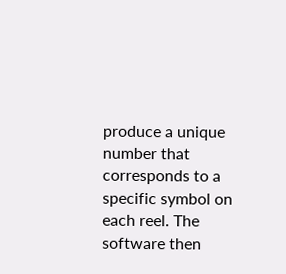produce a unique number that corresponds to a specific symbol on each reel. The software then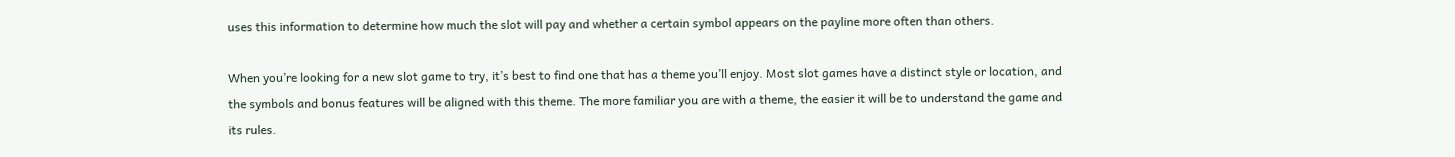uses this information to determine how much the slot will pay and whether a certain symbol appears on the payline more often than others.

When you’re looking for a new slot game to try, it’s best to find one that has a theme you’ll enjoy. Most slot games have a distinct style or location, and the symbols and bonus features will be aligned with this theme. The more familiar you are with a theme, the easier it will be to understand the game and its rules.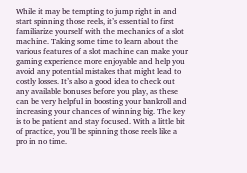While it may be tempting to jump right in and start spinning those reels, it’s essential to first familiarize yourself with the mechanics of a slot machine. Taking some time to learn about the various features of a slot machine can make your gaming experience more enjoyable and help you avoid any potential mistakes that might lead to costly losses. It’s also a good idea to check out any available bonuses before you play, as these can be very helpful in boosting your bankroll and increasing your chances of winning big. The key is to be patient and stay focused. With a little bit of practice, you’ll be spinning those reels like a pro in no time.